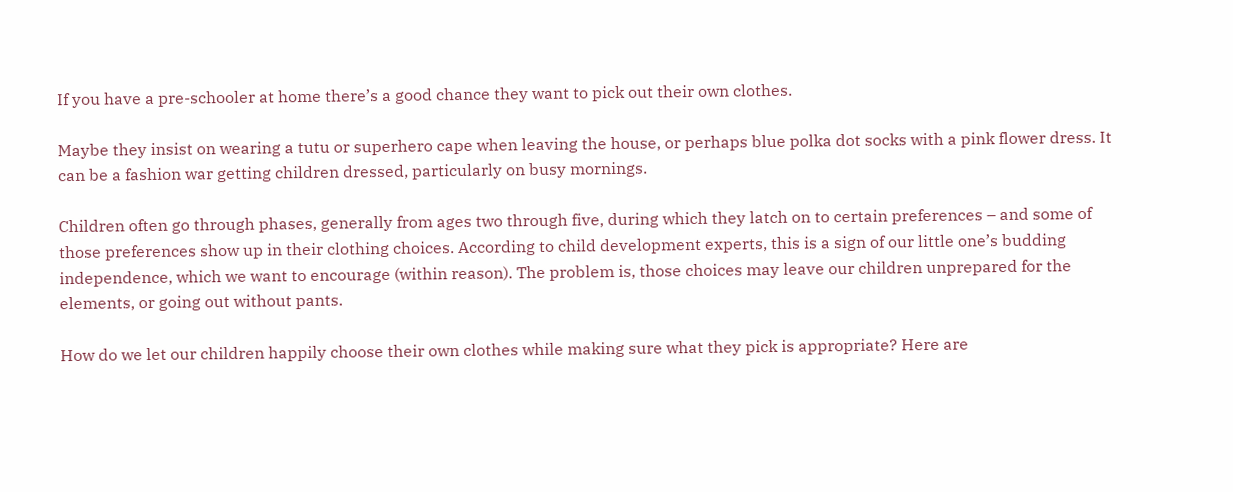If you have a pre-schooler at home there’s a good chance they want to pick out their own clothes.

Maybe they insist on wearing a tutu or superhero cape when leaving the house, or perhaps blue polka dot socks with a pink flower dress. It can be a fashion war getting children dressed, particularly on busy mornings.

Children often go through phases, generally from ages two through five, during which they latch on to certain preferences – and some of those preferences show up in their clothing choices. According to child development experts, this is a sign of our little one’s budding independence, which we want to encourage (within reason). The problem is, those choices may leave our children unprepared for the elements, or going out without pants.

How do we let our children happily choose their own clothes while making sure what they pick is appropriate? Here are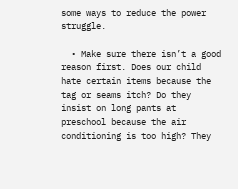some ways to reduce the power struggle.

  • Make sure there isn’t a good reason first. Does our child hate certain items because the tag or seams itch? Do they insist on long pants at preschool because the air conditioning is too high? They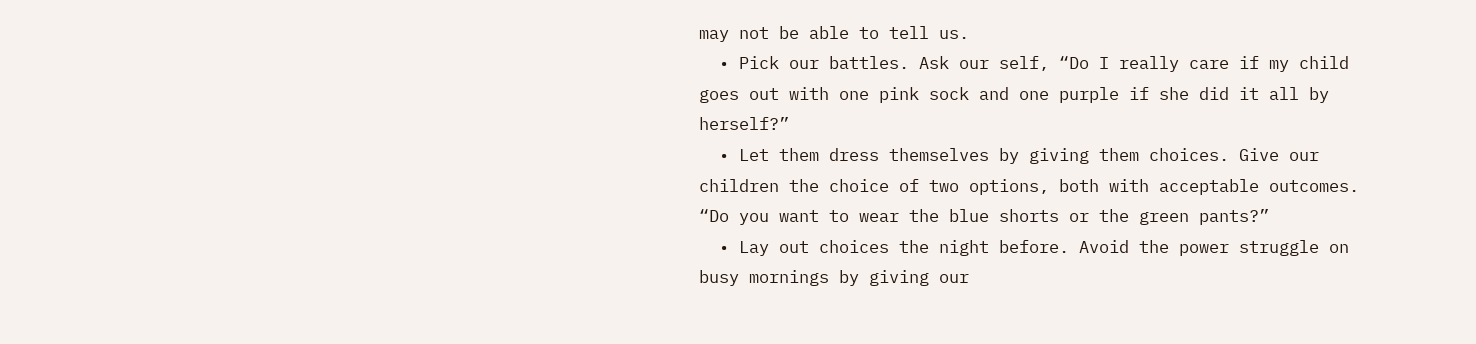may not be able to tell us.
  • Pick our battles. Ask our self, “Do I really care if my child goes out with one pink sock and one purple if she did it all by herself?”
  • Let them dress themselves by giving them choices. Give our children the choice of two options, both with acceptable outcomes. “Do you want to wear the blue shorts or the green pants?”
  • Lay out choices the night before. Avoid the power struggle on busy mornings by giving our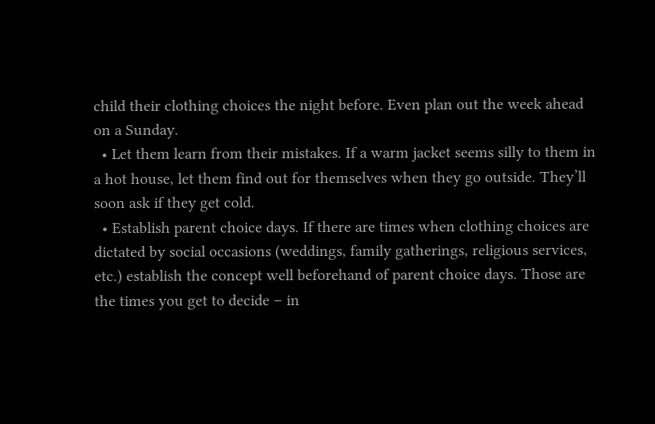child their clothing choices the night before. Even plan out the week ahead on a Sunday.
  • Let them learn from their mistakes. If a warm jacket seems silly to them in a hot house, let them find out for themselves when they go outside. They’ll soon ask if they get cold.
  • Establish parent choice days. If there are times when clothing choices are dictated by social occasions (weddings, family gatherings, religious services, etc.) establish the concept well beforehand of parent choice days. Those are the times you get to decide – in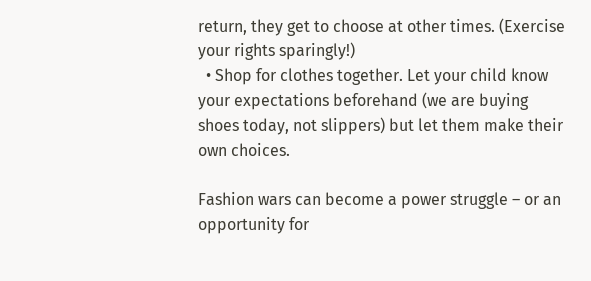return, they get to choose at other times. (Exercise your rights sparingly!)
  • Shop for clothes together. Let your child know your expectations beforehand (we are buying shoes today, not slippers) but let them make their own choices.

Fashion wars can become a power struggle – or an opportunity for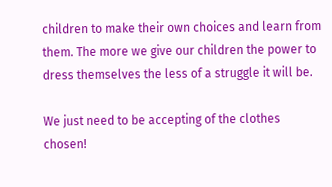children to make their own choices and learn from them. The more we give our children the power to dress themselves the less of a struggle it will be.

We just need to be accepting of the clothes chosen!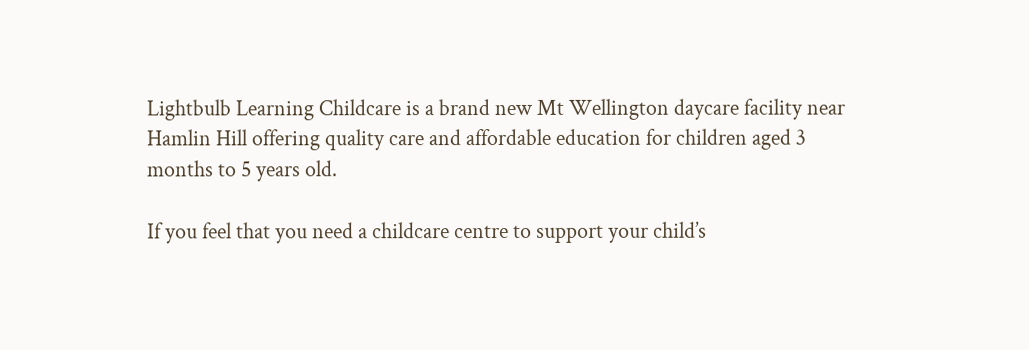Lightbulb Learning Childcare is a brand new Mt Wellington daycare facility near Hamlin Hill offering quality care and affordable education for children aged 3 months to 5 years old.

If you feel that you need a childcare centre to support your child’s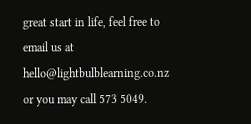great start in life, feel free to email us at hello@lightbulblearning.co.nz or you may call 573 5049.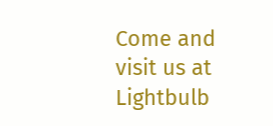Come and visit us at Lightbulb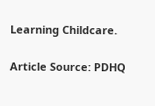Learning Childcare.

Article Source: PDHQ